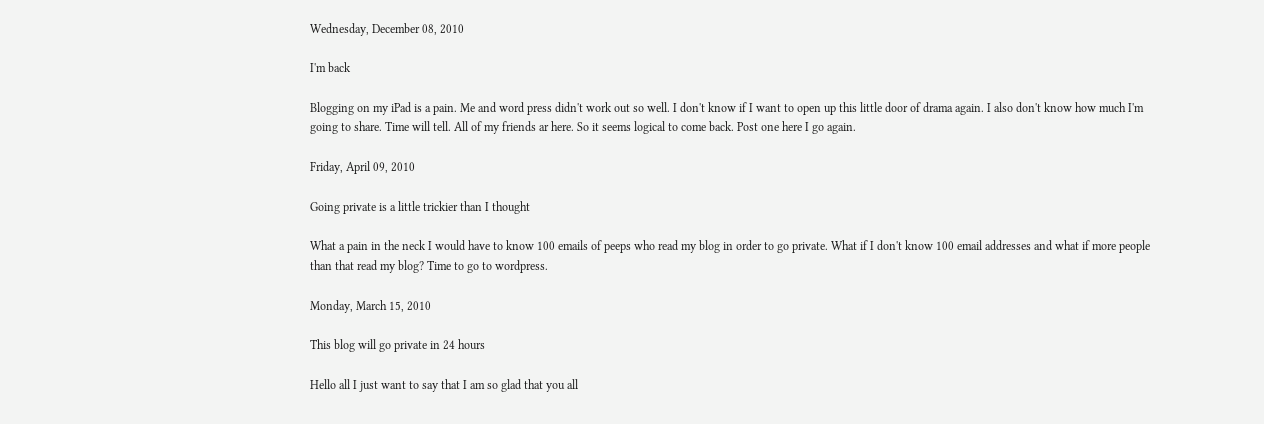Wednesday, December 08, 2010

I'm back

Blogging on my iPad is a pain. Me and word press didn't work out so well. I don't know if I want to open up this little door of drama again. I also don't know how much I'm going to share. Time will tell. All of my friends ar here. So it seems logical to come back. Post one here I go again.

Friday, April 09, 2010

Going private is a little trickier than I thought

What a pain in the neck I would have to know 100 emails of peeps who read my blog in order to go private. What if I don't know 100 email addresses and what if more people than that read my blog? Time to go to wordpress.

Monday, March 15, 2010

This blog will go private in 24 hours

Hello all I just want to say that I am so glad that you all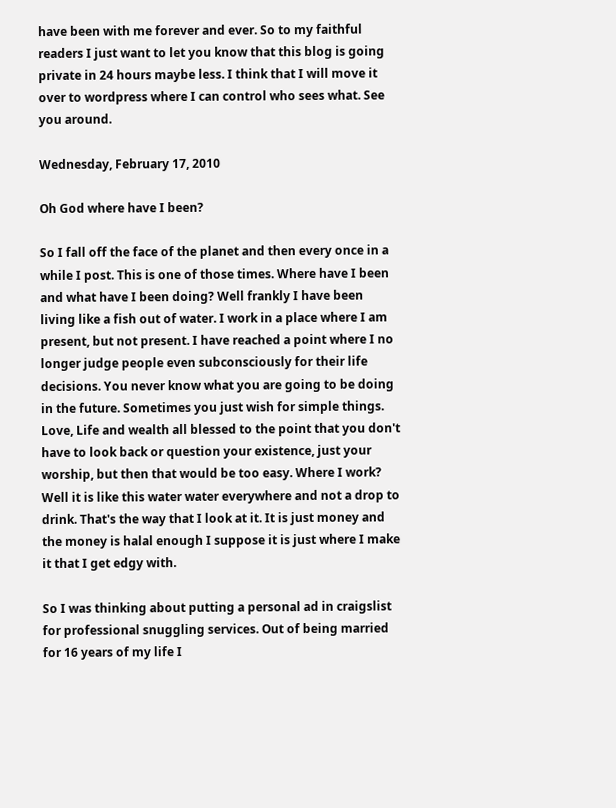have been with me forever and ever. So to my faithful readers I just want to let you know that this blog is going private in 24 hours maybe less. I think that I will move it over to wordpress where I can control who sees what. See you around.

Wednesday, February 17, 2010

Oh God where have I been?

So I fall off the face of the planet and then every once in a while I post. This is one of those times. Where have I been and what have I been doing? Well frankly I have been living like a fish out of water. I work in a place where I am present, but not present. I have reached a point where I no longer judge people even subconsciously for their life decisions. You never know what you are going to be doing in the future. Sometimes you just wish for simple things. Love, Life and wealth all blessed to the point that you don't have to look back or question your existence, just your worship, but then that would be too easy. Where I work? Well it is like this water water everywhere and not a drop to drink. That's the way that I look at it. It is just money and the money is halal enough I suppose it is just where I make it that I get edgy with.

So I was thinking about putting a personal ad in craigslist for professional snuggling services. Out of being married for 16 years of my life I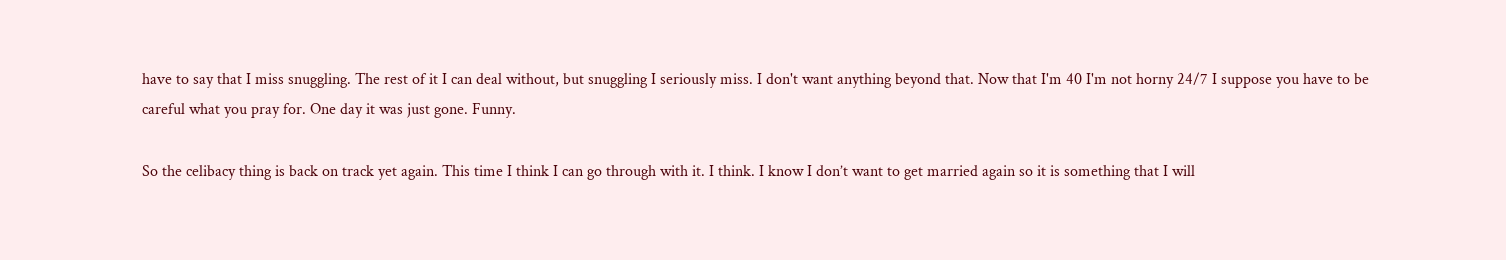have to say that I miss snuggling. The rest of it I can deal without, but snuggling I seriously miss. I don't want anything beyond that. Now that I'm 40 I'm not horny 24/7 I suppose you have to be careful what you pray for. One day it was just gone. Funny.

So the celibacy thing is back on track yet again. This time I think I can go through with it. I think. I know I don’t want to get married again so it is something that I will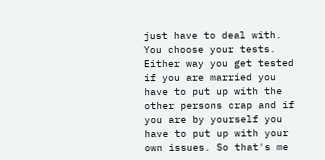just have to deal with. You choose your tests. Either way you get tested if you are married you have to put up with the other persons crap and if you are by yourself you have to put up with your own issues. So that's me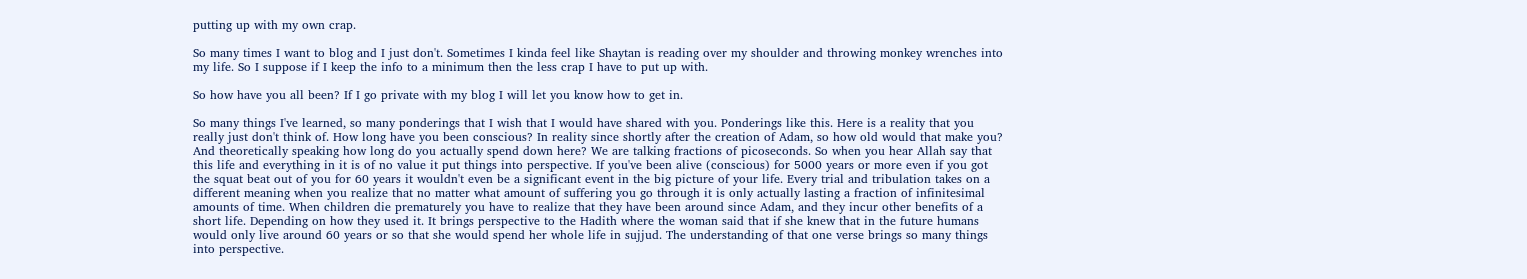putting up with my own crap.

So many times I want to blog and I just don't. Sometimes I kinda feel like Shaytan is reading over my shoulder and throwing monkey wrenches into my life. So I suppose if I keep the info to a minimum then the less crap I have to put up with.

So how have you all been? If I go private with my blog I will let you know how to get in.

So many things I've learned, so many ponderings that I wish that I would have shared with you. Ponderings like this. Here is a reality that you really just don't think of. How long have you been conscious? In reality since shortly after the creation of Adam, so how old would that make you? And theoretically speaking how long do you actually spend down here? We are talking fractions of picoseconds. So when you hear Allah say that this life and everything in it is of no value it put things into perspective. If you've been alive (conscious) for 5000 years or more even if you got the squat beat out of you for 60 years it wouldn't even be a significant event in the big picture of your life. Every trial and tribulation takes on a different meaning when you realize that no matter what amount of suffering you go through it is only actually lasting a fraction of infinitesimal amounts of time. When children die prematurely you have to realize that they have been around since Adam, and they incur other benefits of a short life. Depending on how they used it. It brings perspective to the Hadith where the woman said that if she knew that in the future humans would only live around 60 years or so that she would spend her whole life in sujjud. The understanding of that one verse brings so many things into perspective.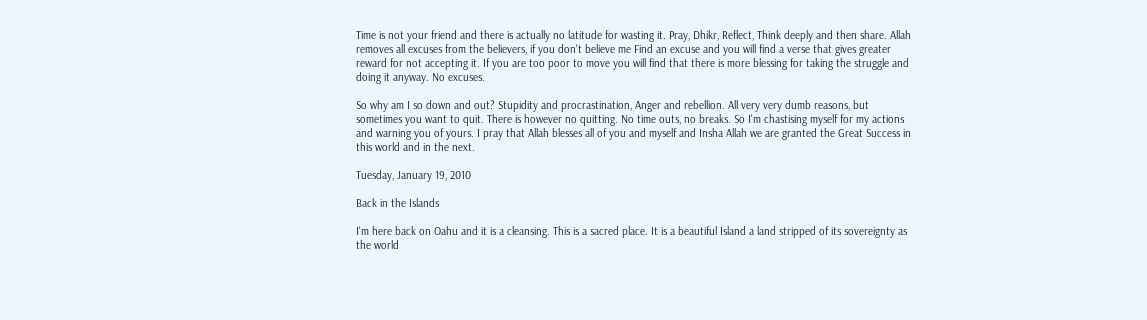Time is not your friend and there is actually no latitude for wasting it. Pray, Dhikr, Reflect, Think deeply and then share. Allah removes all excuses from the believers, if you don't believe me Find an excuse and you will find a verse that gives greater reward for not accepting it. If you are too poor to move you will find that there is more blessing for taking the struggle and doing it anyway. No excuses.

So why am I so down and out? Stupidity and procrastination, Anger and rebellion. All very very dumb reasons, but sometimes you want to quit. There is however no quitting. No time outs, no breaks. So I'm chastising myself for my actions and warning you of yours. I pray that Allah blesses all of you and myself and Insha Allah we are granted the Great Success in this world and in the next.

Tuesday, January 19, 2010

Back in the Islands

I'm here back on Oahu and it is a cleansing. This is a sacred place. It is a beautiful Island a land stripped of its sovereignty as the world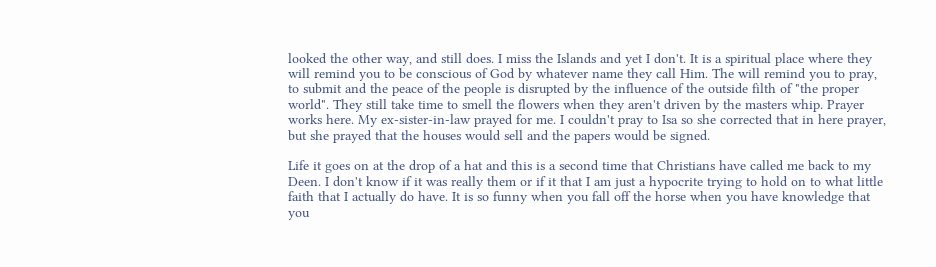looked the other way, and still does. I miss the Islands and yet I don't. It is a spiritual place where they will remind you to be conscious of God by whatever name they call Him. The will remind you to pray, to submit and the peace of the people is disrupted by the influence of the outside filth of "the proper world". They still take time to smell the flowers when they aren't driven by the masters whip. Prayer works here. My ex-sister-in-law prayed for me. I couldn't pray to Isa so she corrected that in here prayer, but she prayed that the houses would sell and the papers would be signed.

Life it goes on at the drop of a hat and this is a second time that Christians have called me back to my Deen. I don't know if it was really them or if it that I am just a hypocrite trying to hold on to what little faith that I actually do have. It is so funny when you fall off the horse when you have knowledge that you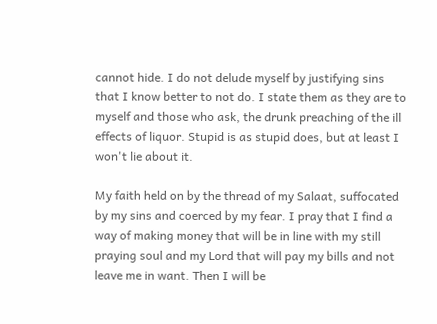cannot hide. I do not delude myself by justifying sins that I know better to not do. I state them as they are to myself and those who ask, the drunk preaching of the ill effects of liquor. Stupid is as stupid does, but at least I won't lie about it.

My faith held on by the thread of my Salaat, suffocated by my sins and coerced by my fear. I pray that I find a way of making money that will be in line with my still praying soul and my Lord that will pay my bills and not leave me in want. Then I will be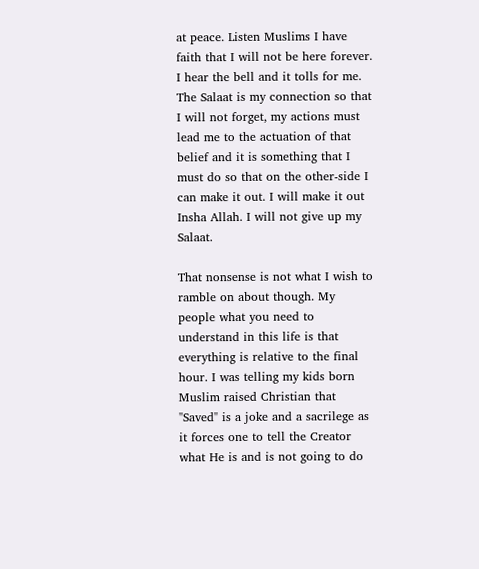at peace. Listen Muslims I have faith that I will not be here forever. I hear the bell and it tolls for me. The Salaat is my connection so that I will not forget, my actions must lead me to the actuation of that belief and it is something that I must do so that on the other-side I can make it out. I will make it out Insha Allah. I will not give up my Salaat.

That nonsense is not what I wish to ramble on about though. My people what you need to understand in this life is that everything is relative to the final hour. I was telling my kids born Muslim raised Christian that "Saved" is a joke and a sacrilege as it forces one to tell the Creator what He is and is not going to do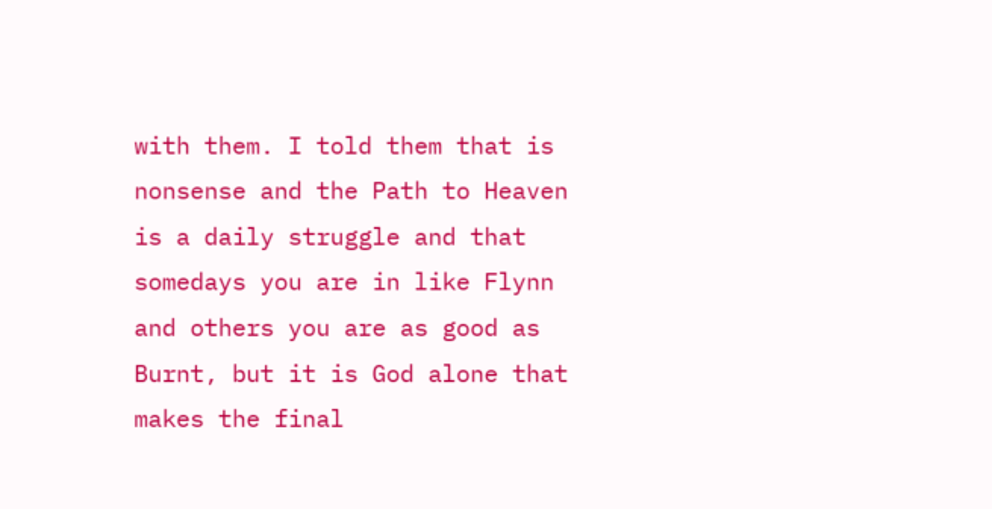with them. I told them that is nonsense and the Path to Heaven is a daily struggle and that somedays you are in like Flynn and others you are as good as Burnt, but it is God alone that makes the final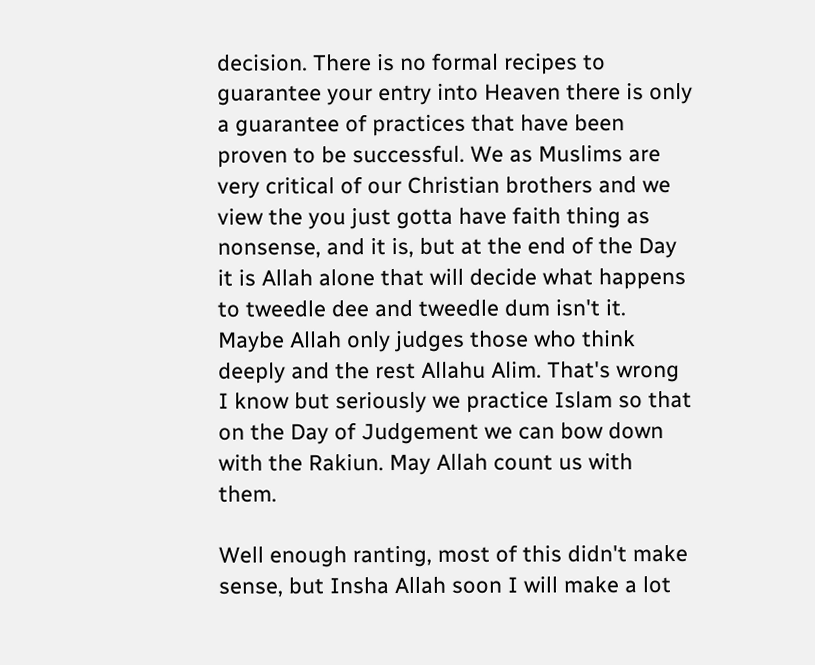decision. There is no formal recipes to guarantee your entry into Heaven there is only a guarantee of practices that have been proven to be successful. We as Muslims are very critical of our Christian brothers and we view the you just gotta have faith thing as nonsense, and it is, but at the end of the Day it is Allah alone that will decide what happens to tweedle dee and tweedle dum isn't it. Maybe Allah only judges those who think deeply and the rest Allahu Alim. That's wrong I know but seriously we practice Islam so that on the Day of Judgement we can bow down with the Rakiun. May Allah count us with them.

Well enough ranting, most of this didn't make sense, but Insha Allah soon I will make a lot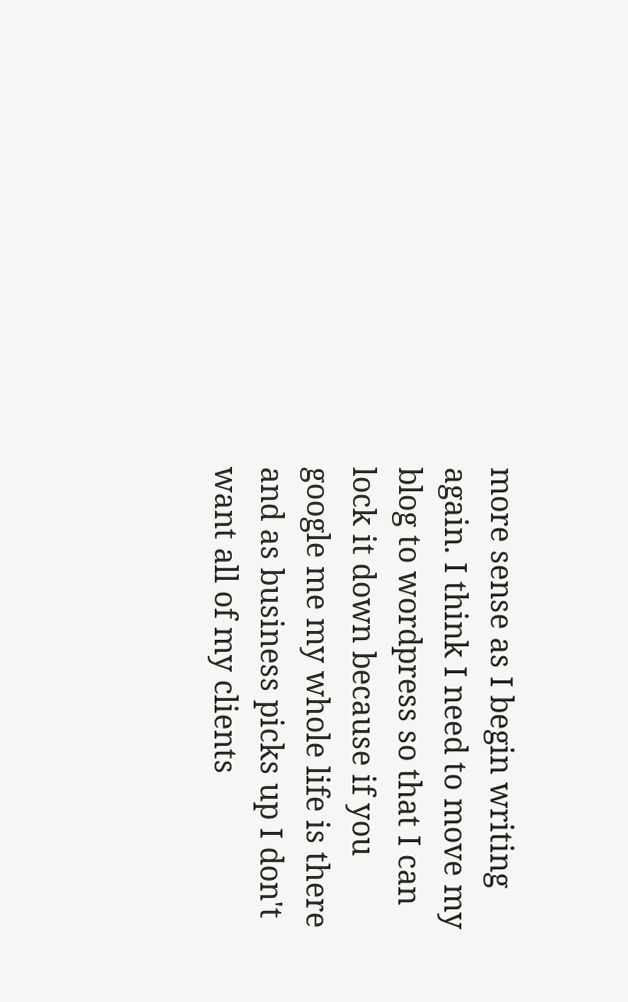more sense as I begin writing again. I think I need to move my blog to wordpress so that I can lock it down because if you google me my whole life is there and as business picks up I don't want all of my clients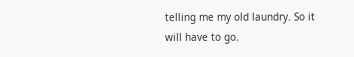telling me my old laundry. So it will have to go.